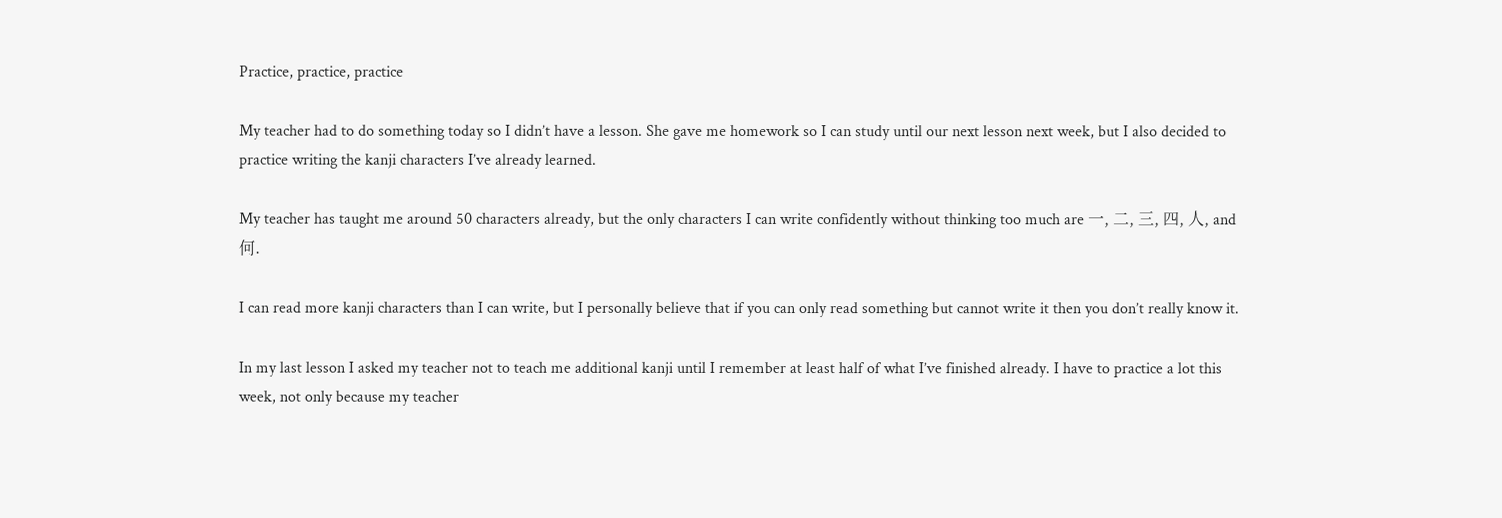Practice, practice, practice

My teacher had to do something today so I didn’t have a lesson. She gave me homework so I can study until our next lesson next week, but I also decided to practice writing the kanji characters I’ve already learned.

My teacher has taught me around 50 characters already, but the only characters I can write confidently without thinking too much are 一, 二, 三, 四, 人, and 何.

I can read more kanji characters than I can write, but I personally believe that if you can only read something but cannot write it then you don’t really know it.

In my last lesson I asked my teacher not to teach me additional kanji until I remember at least half of what I’ve finished already. I have to practice a lot this week, not only because my teacher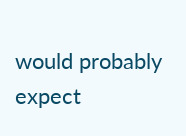would probably expect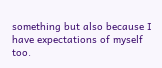something but also because I have expectations of myself too.